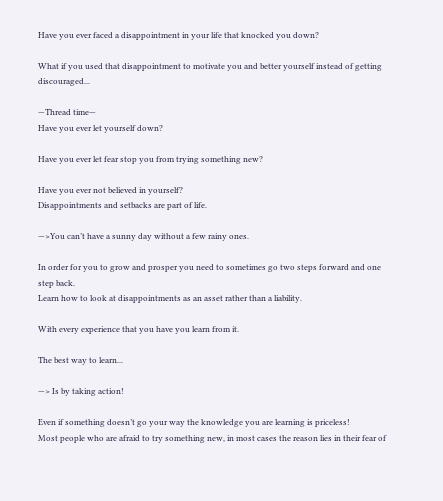Have you ever faced a disappointment in your life that knocked you down?

What if you used that disappointment to motivate you and better yourself instead of getting discouraged...

—Thread time—
Have you ever let yourself down?

Have you ever let fear stop you from trying something new?

Have you ever not believed in yourself?
Disappointments and setbacks are part of life.

—>You can’t have a sunny day without a few rainy ones.

In order for you to grow and prosper you need to sometimes go two steps forward and one step back.
Learn how to look at disappointments as an asset rather than a liability.

With every experience that you have you learn from it.

The best way to learn...

—> Is by taking action!

Even if something doesn’t go your way the knowledge you are learning is priceless!
Most people who are afraid to try something new, in most cases the reason lies in their fear of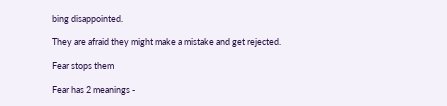bing disappointed.

They are afraid they might make a mistake and get rejected.

Fear stops them

Fear has 2 meanings -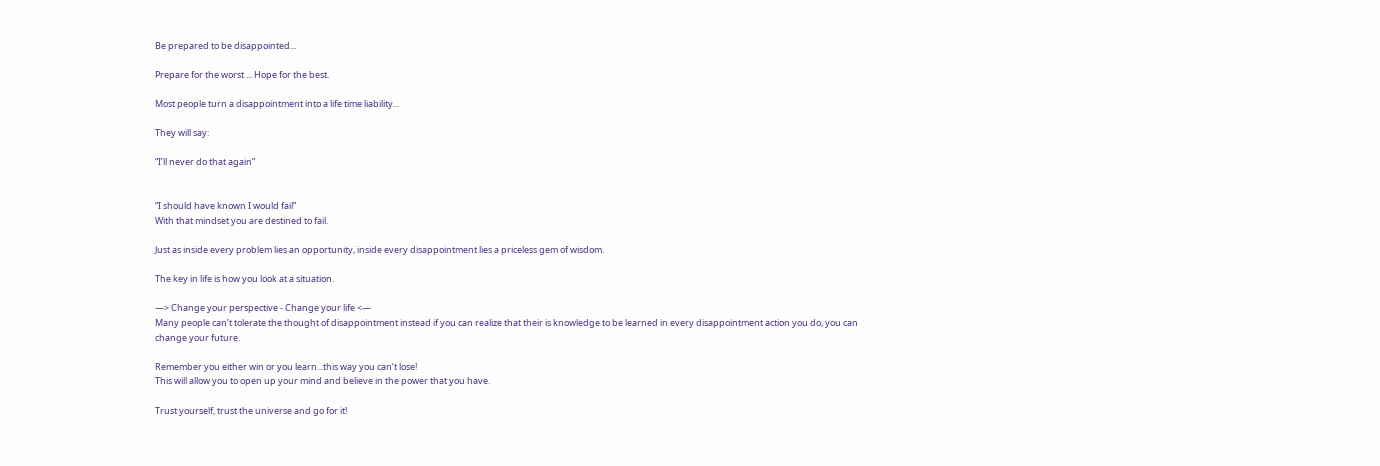Be prepared to be disappointed...

Prepare for the worst ... Hope for the best.

Most people turn a disappointment into a life time liability...

They will say:

“I’ll never do that again”


“I should have known I would fail”
With that mindset you are destined to fail.

Just as inside every problem lies an opportunity, inside every disappointment lies a priceless gem of wisdom.

The key in life is how you look at a situation.

—> Change your perspective - Change your life <—
Many people can’t tolerate the thought of disappointment instead if you can realize that their is knowledge to be learned in every disappointment action you do, you can change your future.

Remember you either win or you learn...this way you can’t lose!
This will allow you to open up your mind and believe in the power that you have.

Trust yourself, trust the universe and go for it!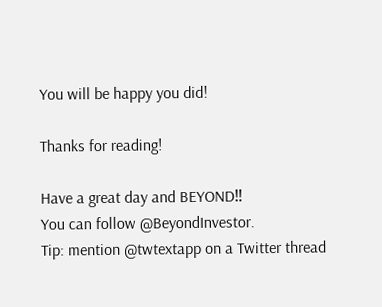You will be happy you did!

Thanks for reading!

Have a great day and BEYOND‼
You can follow @BeyondInvestor.
Tip: mention @twtextapp on a Twitter thread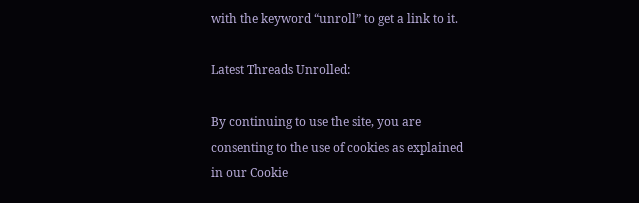with the keyword “unroll” to get a link to it.

Latest Threads Unrolled:

By continuing to use the site, you are consenting to the use of cookies as explained in our Cookie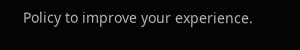Policy to improve your experience.